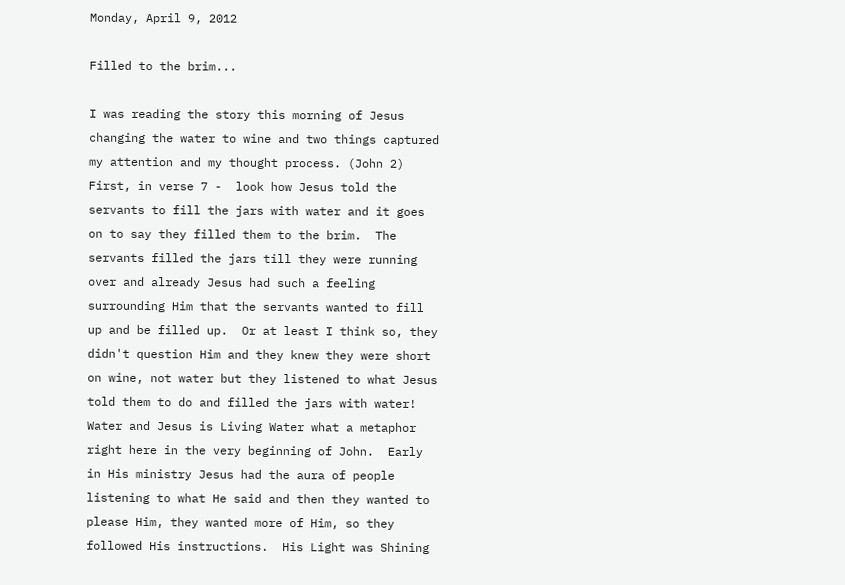Monday, April 9, 2012

Filled to the brim...

I was reading the story this morning of Jesus changing the water to wine and two things captured my attention and my thought process. (John 2)   First, in verse 7 -  look how Jesus told the servants to fill the jars with water and it goes on to say they filled them to the brim.  The servants filled the jars till they were running over and already Jesus had such a feeling surrounding Him that the servants wanted to fill up and be filled up.  Or at least I think so, they didn't question Him and they knew they were short on wine, not water but they listened to what Jesus told them to do and filled the jars with water!  Water and Jesus is Living Water what a metaphor right here in the very beginning of John.  Early in His ministry Jesus had the aura of people listening to what He said and then they wanted to please Him, they wanted more of Him, so they followed His instructions.  His Light was Shining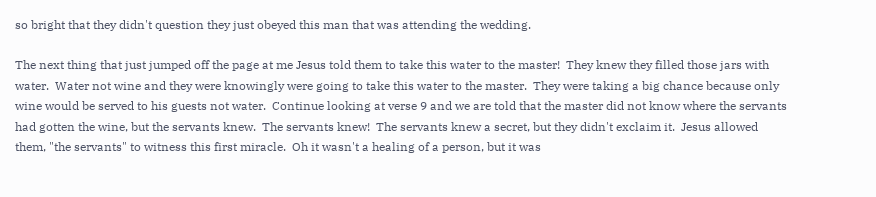so bright that they didn't question they just obeyed this man that was attending the wedding.

The next thing that just jumped off the page at me Jesus told them to take this water to the master!  They knew they filled those jars with water.  Water not wine and they were knowingly were going to take this water to the master.  They were taking a big chance because only wine would be served to his guests not water.  Continue looking at verse 9 and we are told that the master did not know where the servants had gotten the wine, but the servants knew.  The servants knew!  The servants knew a secret, but they didn't exclaim it.  Jesus allowed them, "the servants" to witness this first miracle.  Oh it wasn't a healing of a person, but it was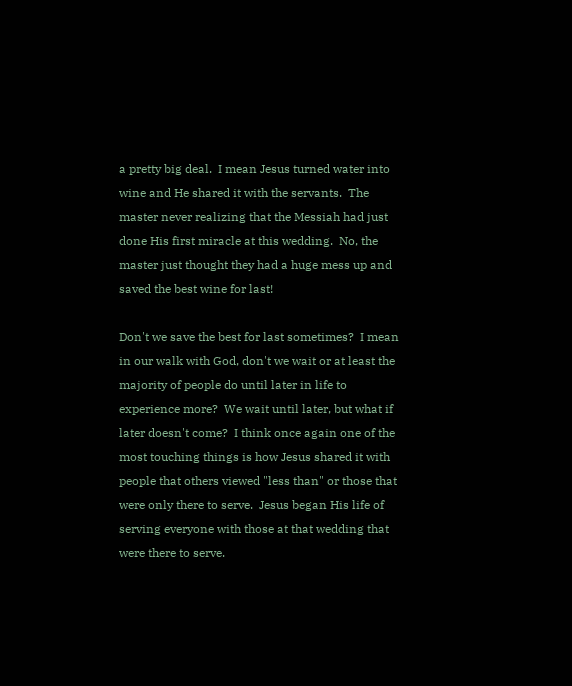a pretty big deal.  I mean Jesus turned water into wine and He shared it with the servants.  The master never realizing that the Messiah had just done His first miracle at this wedding.  No, the master just thought they had a huge mess up and saved the best wine for last!

Don't we save the best for last sometimes?  I mean in our walk with God, don't we wait or at least the majority of people do until later in life to experience more?  We wait until later, but what if later doesn't come?  I think once again one of the most touching things is how Jesus shared it with people that others viewed "less than" or those that were only there to serve.  Jesus began His life of serving everyone with those at that wedding that were there to serve.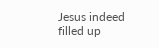Jesus indeed filled up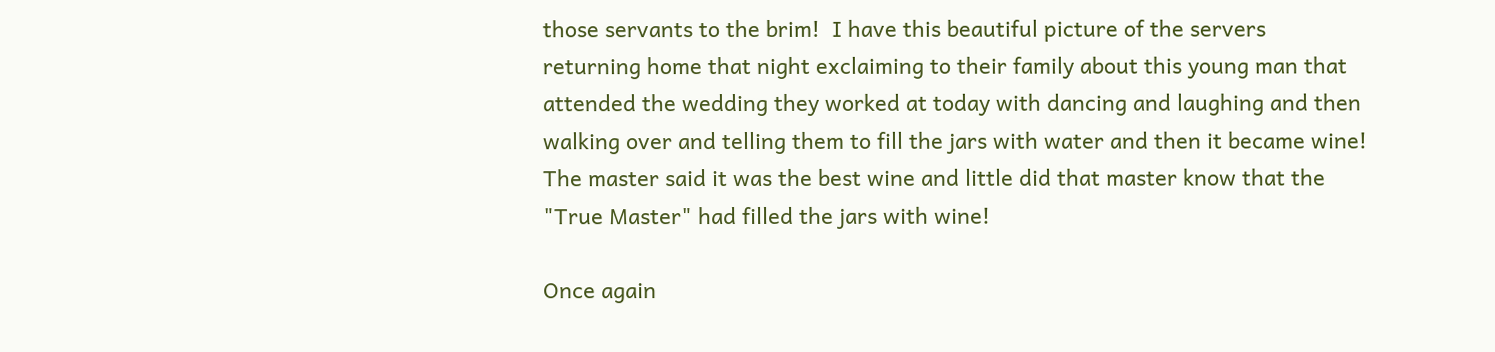those servants to the brim!  I have this beautiful picture of the servers returning home that night exclaiming to their family about this young man that attended the wedding they worked at today with dancing and laughing and then walking over and telling them to fill the jars with water and then it became wine!  The master said it was the best wine and little did that master know that the "True Master" had filled the jars with wine!

Once again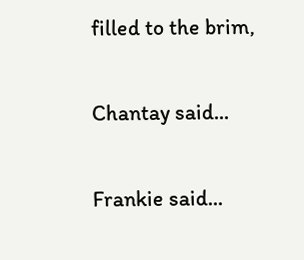filled to the brim,


Chantay said...


Frankie said...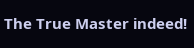The True Master indeed!